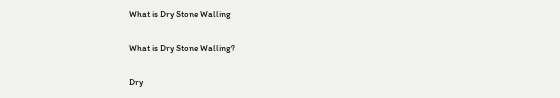What is Dry Stone Walling

What is Dry Stone Walling?

Dry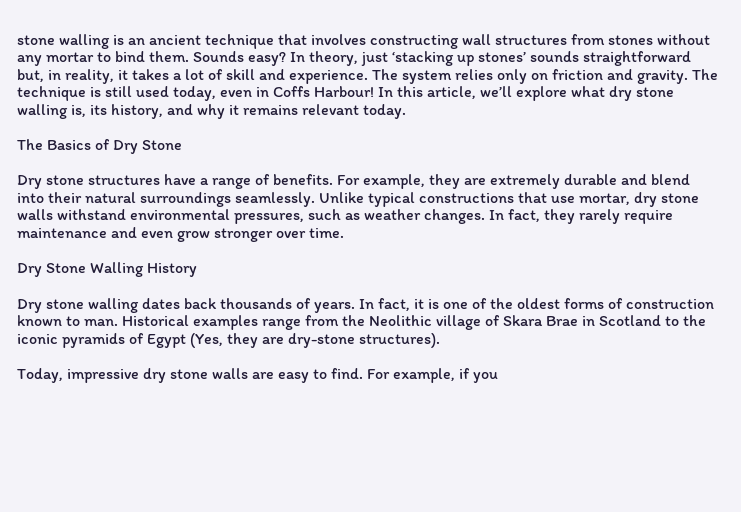stone walling is an ancient technique that involves constructing wall structures from stones without any mortar to bind them. Sounds easy? In theory, just ‘stacking up stones’ sounds straightforward but, in reality, it takes a lot of skill and experience. The system relies only on friction and gravity. The technique is still used today, even in Coffs Harbour! In this article, we’ll explore what dry stone walling is, its history, and why it remains relevant today.

The Basics of Dry Stone

Dry stone structures have a range of benefits. For example, they are extremely durable and blend into their natural surroundings seamlessly. Unlike typical constructions that use mortar, dry stone walls withstand environmental pressures, such as weather changes. In fact, they rarely require maintenance and even grow stronger over time.

Dry Stone Walling History

Dry stone walling dates back thousands of years. In fact, it is one of the oldest forms of construction known to man. Historical examples range from the Neolithic village of Skara Brae in Scotland to the iconic pyramids of Egypt (Yes, they are dry-stone structures).

Today, impressive dry stone walls are easy to find. For example, if you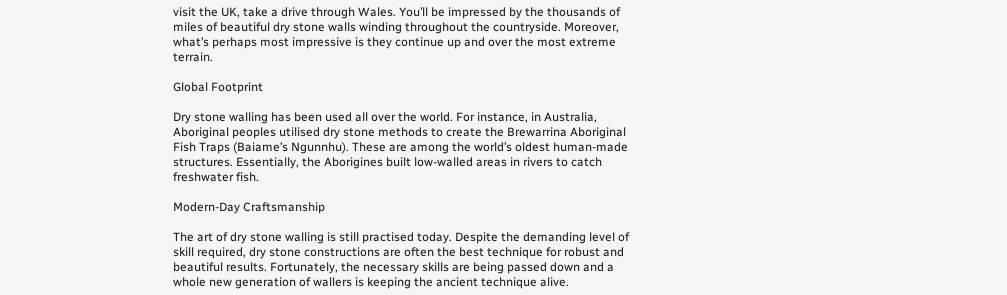visit the UK, take a drive through Wales. You’ll be impressed by the thousands of miles of beautiful dry stone walls winding throughout the countryside. Moreover, what’s perhaps most impressive is they continue up and over the most extreme terrain.

Global Footprint

Dry stone walling has been used all over the world. For instance, in Australia, Aboriginal peoples utilised dry stone methods to create the Brewarrina Aboriginal Fish Traps (Baiame’s Ngunnhu). These are among the world’s oldest human-made structures. Essentially, the Aborigines built low-walled areas in rivers to catch freshwater fish.

Modern-Day Craftsmanship

The art of dry stone walling is still practised today. Despite the demanding level of skill required, dry stone constructions are often the best technique for robust and beautiful results. Fortunately, the necessary skills are being passed down and a whole new generation of wallers is keeping the ancient technique alive.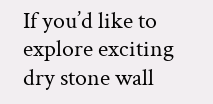If you’d like to explore exciting dry stone wall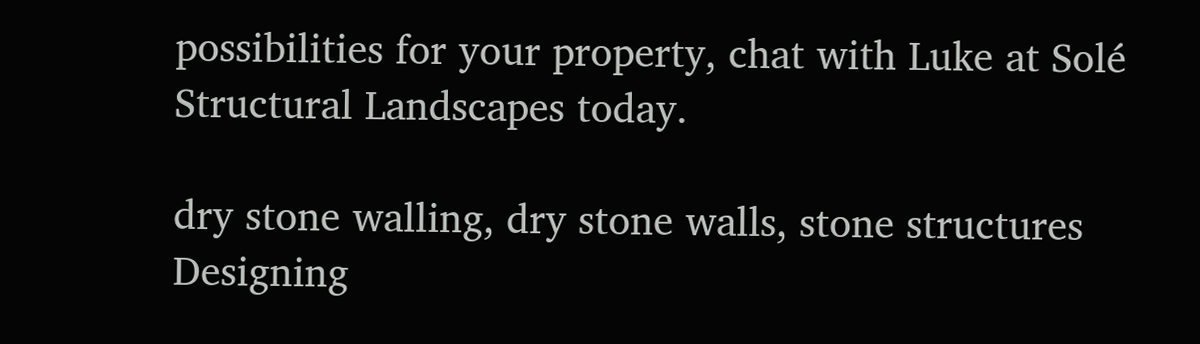possibilities for your property, chat with Luke at Solé Structural Landscapes today.

dry stone walling, dry stone walls, stone structures
Designing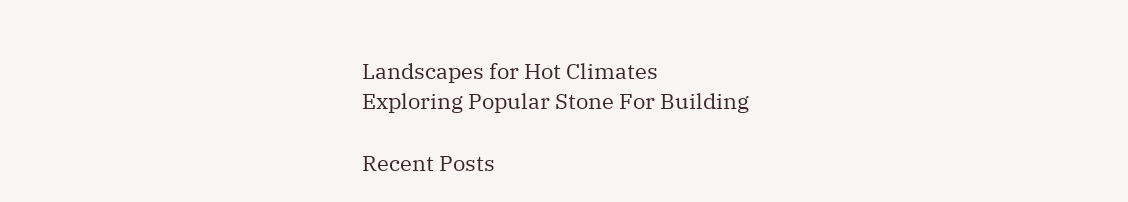Landscapes for Hot Climates
Exploring Popular Stone For Building

Recent Posts